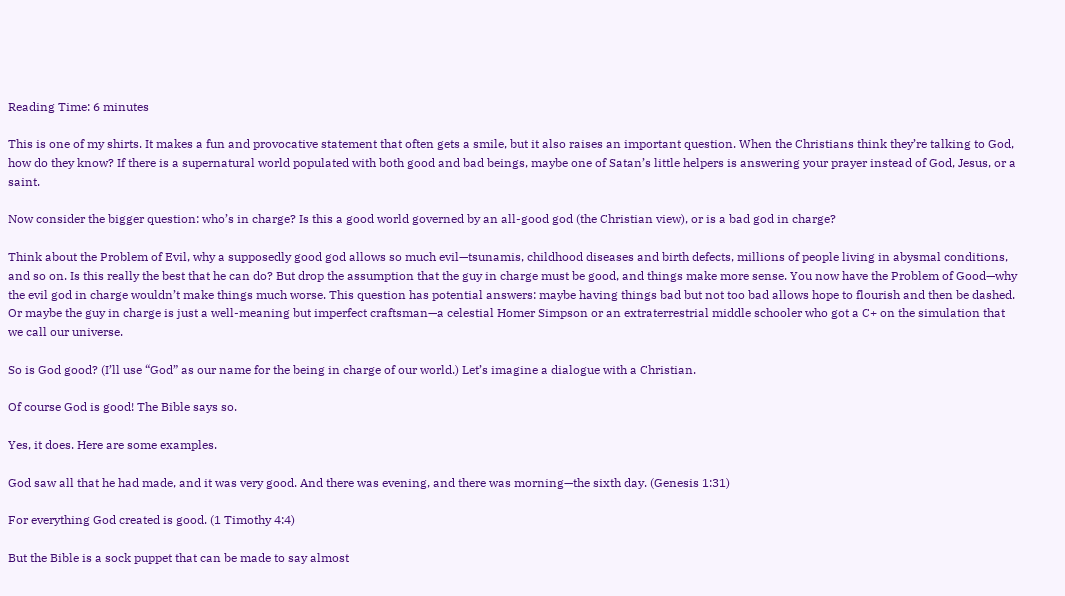Reading Time: 6 minutes

This is one of my shirts. It makes a fun and provocative statement that often gets a smile, but it also raises an important question. When the Christians think they’re talking to God, how do they know? If there is a supernatural world populated with both good and bad beings, maybe one of Satan’s little helpers is answering your prayer instead of God, Jesus, or a saint.

Now consider the bigger question: who’s in charge? Is this a good world governed by an all-good god (the Christian view), or is a bad god in charge?

Think about the Problem of Evil, why a supposedly good god allows so much evil—tsunamis, childhood diseases and birth defects, millions of people living in abysmal conditions, and so on. Is this really the best that he can do? But drop the assumption that the guy in charge must be good, and things make more sense. You now have the Problem of Good—why the evil god in charge wouldn’t make things much worse. This question has potential answers: maybe having things bad but not too bad allows hope to flourish and then be dashed. Or maybe the guy in charge is just a well-meaning but imperfect craftsman—a celestial Homer Simpson or an extraterrestrial middle schooler who got a C+ on the simulation that we call our universe.

So is God good? (I’ll use “God” as our name for the being in charge of our world.) Let’s imagine a dialogue with a Christian.

Of course God is good! The Bible says so.

Yes, it does. Here are some examples.

God saw all that he had made, and it was very good. And there was evening, and there was morning—the sixth day. (Genesis 1:31)

For everything God created is good. (1 Timothy 4:4)

But the Bible is a sock puppet that can be made to say almost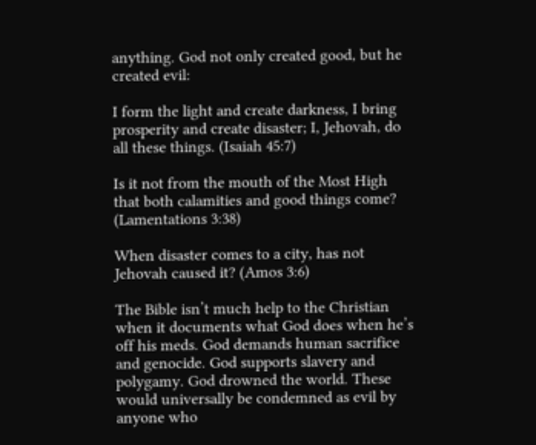anything. God not only created good, but he created evil:

I form the light and create darkness, I bring prosperity and create disaster; I, Jehovah, do all these things. (Isaiah 45:7)

Is it not from the mouth of the Most High that both calamities and good things come? (Lamentations 3:38)

When disaster comes to a city, has not Jehovah caused it? (Amos 3:6)

The Bible isn’t much help to the Christian when it documents what God does when he’s off his meds. God demands human sacrifice and genocide. God supports slavery and polygamy. God drowned the world. These would universally be condemned as evil by anyone who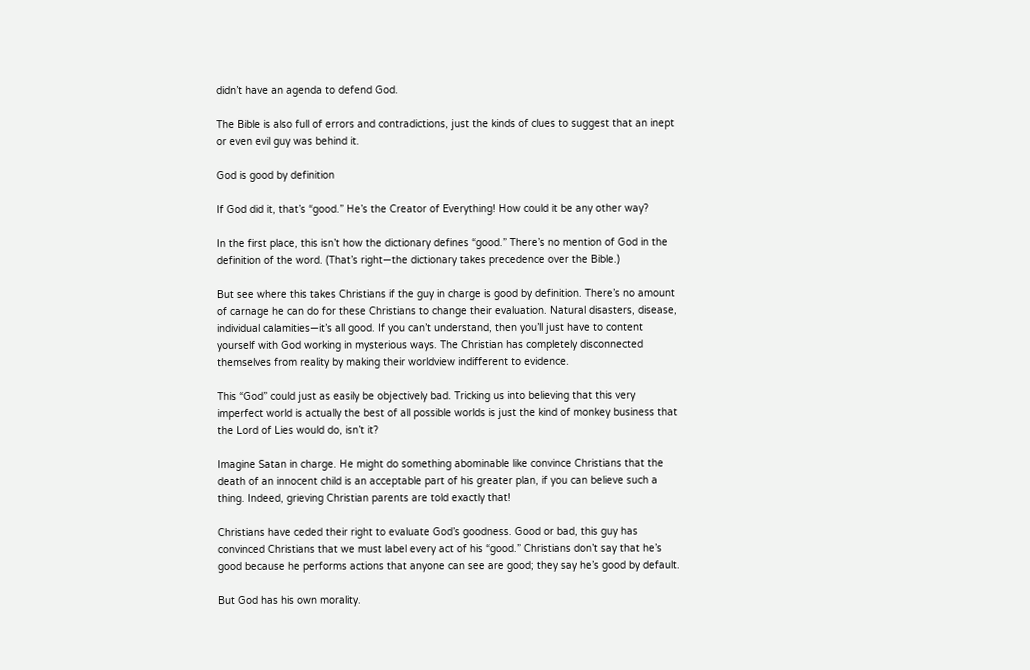didn’t have an agenda to defend God.

The Bible is also full of errors and contradictions, just the kinds of clues to suggest that an inept or even evil guy was behind it.

God is good by definition

If God did it, that’s “good.” He’s the Creator of Everything! How could it be any other way?

In the first place, this isn’t how the dictionary defines “good.” There’s no mention of God in the definition of the word. (That’s right—the dictionary takes precedence over the Bible.)

But see where this takes Christians if the guy in charge is good by definition. There’s no amount of carnage he can do for these Christians to change their evaluation. Natural disasters, disease, individual calamities—it’s all good. If you can’t understand, then you’ll just have to content yourself with God working in mysterious ways. The Christian has completely disconnected themselves from reality by making their worldview indifferent to evidence.

This “God” could just as easily be objectively bad. Tricking us into believing that this very imperfect world is actually the best of all possible worlds is just the kind of monkey business that the Lord of Lies would do, isn’t it?

Imagine Satan in charge. He might do something abominable like convince Christians that the death of an innocent child is an acceptable part of his greater plan, if you can believe such a thing. Indeed, grieving Christian parents are told exactly that!

Christians have ceded their right to evaluate God’s goodness. Good or bad, this guy has convinced Christians that we must label every act of his “good.” Christians don’t say that he’s good because he performs actions that anyone can see are good; they say he’s good by default.

But God has his own morality.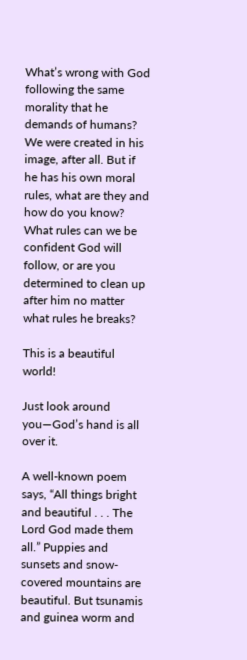What’s wrong with God following the same morality that he demands of humans? We were created in his image, after all. But if he has his own moral rules, what are they and how do you know? What rules can we be confident God will follow, or are you determined to clean up after him no matter what rules he breaks?

This is a beautiful world!

Just look around you—God’s hand is all over it.

A well-known poem says, “All things bright and beautiful . . . The Lord God made them all.” Puppies and sunsets and snow-covered mountains are beautiful. But tsunamis and guinea worm and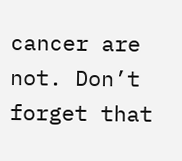cancer are not. Don’t forget that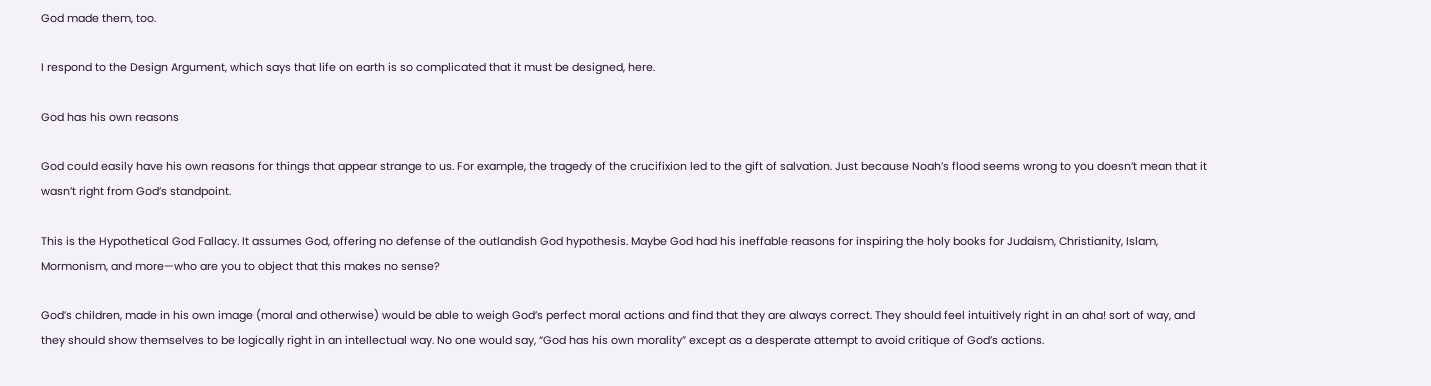God made them, too.

I respond to the Design Argument, which says that life on earth is so complicated that it must be designed, here.

God has his own reasons

God could easily have his own reasons for things that appear strange to us. For example, the tragedy of the crucifixion led to the gift of salvation. Just because Noah’s flood seems wrong to you doesn’t mean that it wasn’t right from God’s standpoint.

This is the Hypothetical God Fallacy. It assumes God, offering no defense of the outlandish God hypothesis. Maybe God had his ineffable reasons for inspiring the holy books for Judaism, Christianity, Islam, Mormonism, and more—who are you to object that this makes no sense?

God’s children, made in his own image (moral and otherwise) would be able to weigh God’s perfect moral actions and find that they are always correct. They should feel intuitively right in an aha! sort of way, and they should show themselves to be logically right in an intellectual way. No one would say, “God has his own morality” except as a desperate attempt to avoid critique of God’s actions.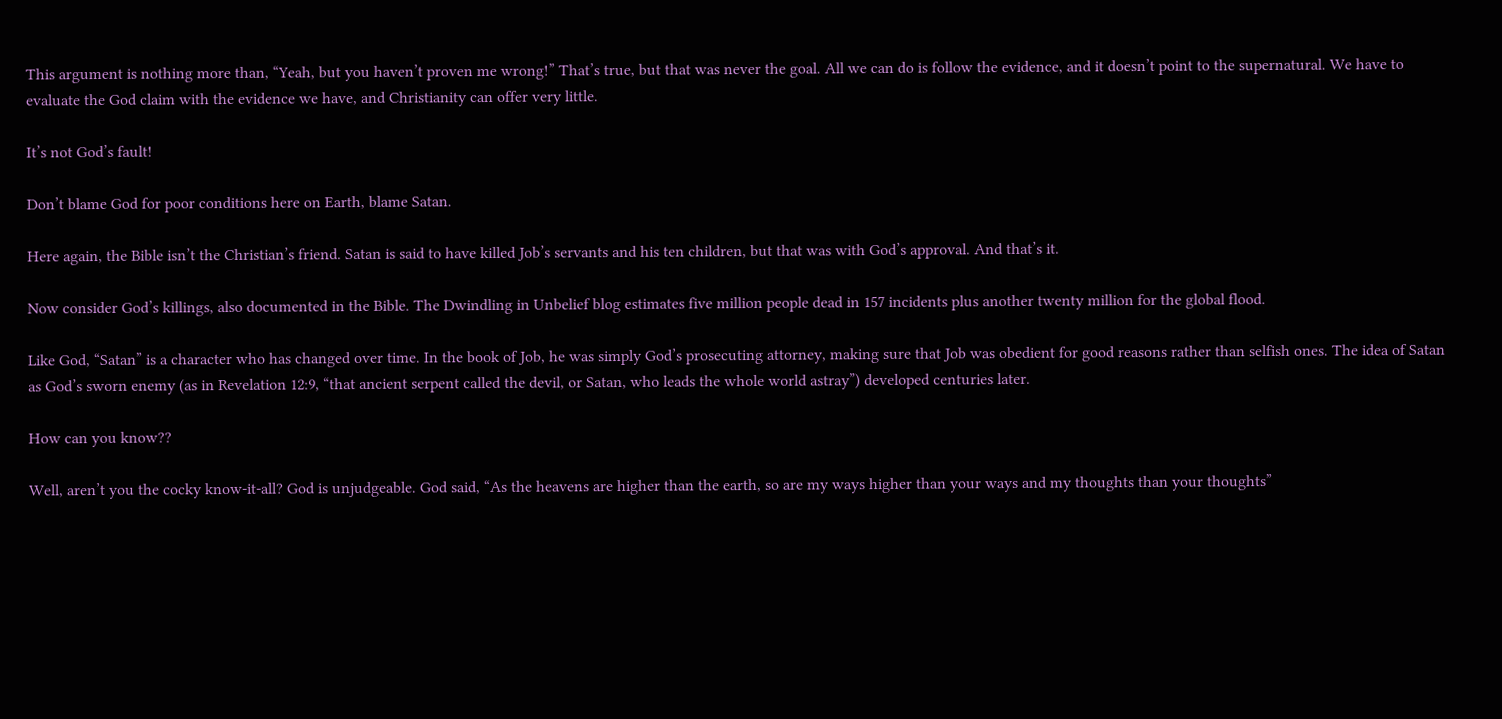This argument is nothing more than, “Yeah, but you haven’t proven me wrong!” That’s true, but that was never the goal. All we can do is follow the evidence, and it doesn’t point to the supernatural. We have to evaluate the God claim with the evidence we have, and Christianity can offer very little.

It’s not God’s fault!

Don’t blame God for poor conditions here on Earth, blame Satan.

Here again, the Bible isn’t the Christian’s friend. Satan is said to have killed Job’s servants and his ten children, but that was with God’s approval. And that’s it.

Now consider God’s killings, also documented in the Bible. The Dwindling in Unbelief blog estimates five million people dead in 157 incidents plus another twenty million for the global flood.

Like God, “Satan” is a character who has changed over time. In the book of Job, he was simply God’s prosecuting attorney, making sure that Job was obedient for good reasons rather than selfish ones. The idea of Satan as God’s sworn enemy (as in Revelation 12:9, “that ancient serpent called the devil, or Satan, who leads the whole world astray”) developed centuries later.

How can you know??

Well, aren’t you the cocky know-it-all? God is unjudgeable. God said, “As the heavens are higher than the earth, so are my ways higher than your ways and my thoughts than your thoughts”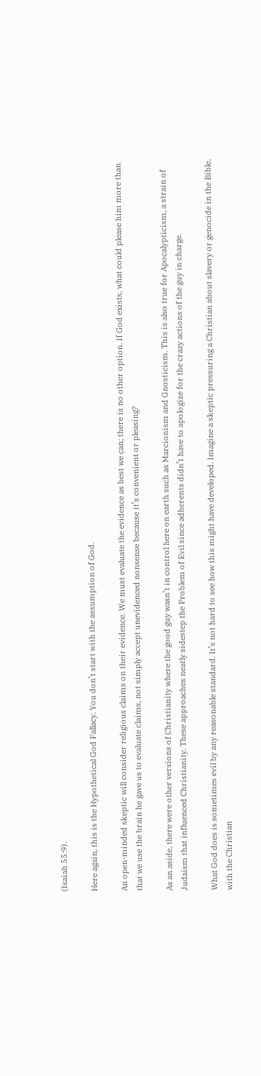(Isaiah 55:9).

Here again, this is the Hypothetical God Fallacy. You don’t start with the assumption of God.

An open-minded skeptic will consider religious claims on their evidence. We must evaluate the evidence as best we can; there is no other option. If God exists, what could please him more than that we use the brain he gave us to evaluate claims, not simply accept unevidenced nonsense because it’s convenient or pleasing?

As an aside, there were other versions of Christianity where the good guy wasn’t in control here on earth such as Marcionism and Gnosticism. This is also true for Apocalypticism, a strain of Judaism that influenced Christianity. These approaches neatly sidestep the Problem of Evil since adherents didn’t have to apologize for the crazy actions of the guy in charge.

What God does is sometimes evil by any reasonable standard. It’s not hard to see how this might have developed. Imagine a skeptic pressuring a Christian about slavery or genocide in the Bible, with the Christian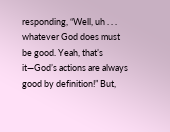responding, “Well, uh . . . whatever God does must be good. Yeah, that’s it—God’s actions are always good by definition!” But,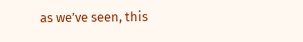as we’ve seen, this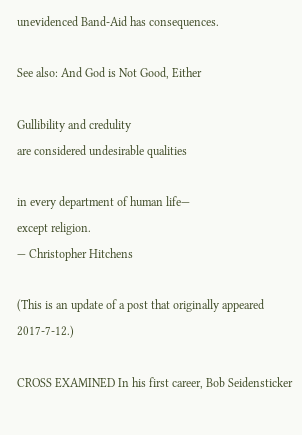unevidenced Band-Aid has consequences.

See also: And God is Not Good, Either

Gullibility and credulity
are considered undesirable qualities

in every department of human life—
except religion.
— Christopher Hitchens

(This is an update of a post that originally appeared 2017-7-12.)

CROSS EXAMINED In his first career, Bob Seidensticker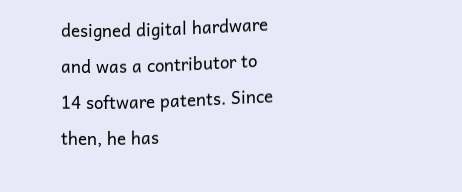designed digital hardware and was a contributor to 14 software patents. Since then, he has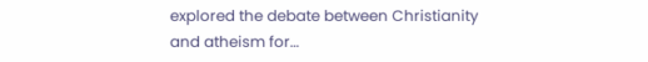explored the debate between Christianity and atheism for...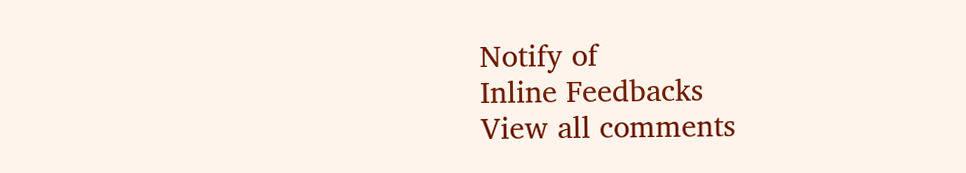Notify of
Inline Feedbacks
View all comments